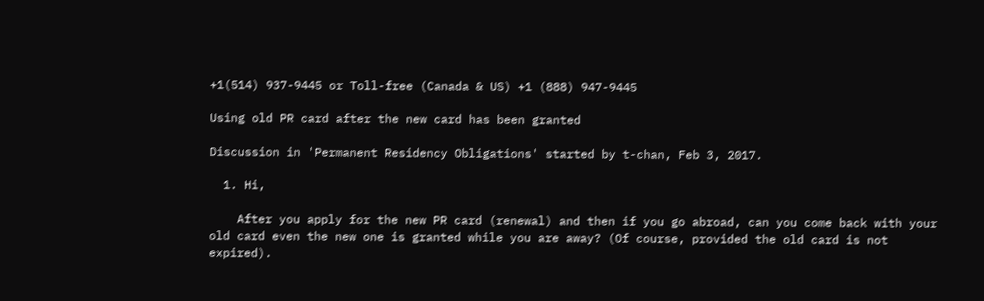+1(514) 937-9445 or Toll-free (Canada & US) +1 (888) 947-9445

Using old PR card after the new card has been granted

Discussion in 'Permanent Residency Obligations' started by t-chan, Feb 3, 2017.

  1. Hi,

    After you apply for the new PR card (renewal) and then if you go abroad, can you come back with your old card even the new one is granted while you are away? (Of course, provided the old card is not expired).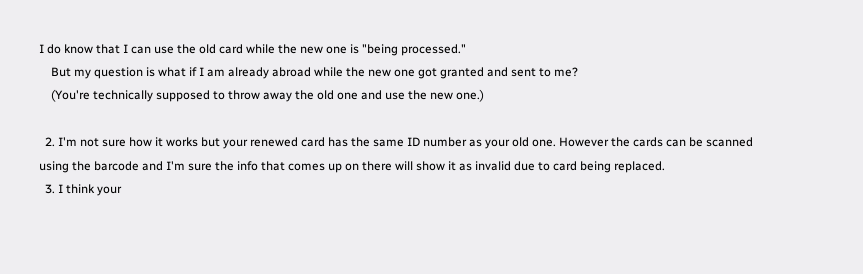I do know that I can use the old card while the new one is "being processed."
    But my question is what if I am already abroad while the new one got granted and sent to me?
    (You're technically supposed to throw away the old one and use the new one.)

  2. I'm not sure how it works but your renewed card has the same ID number as your old one. However the cards can be scanned using the barcode and I'm sure the info that comes up on there will show it as invalid due to card being replaced.
  3. I think your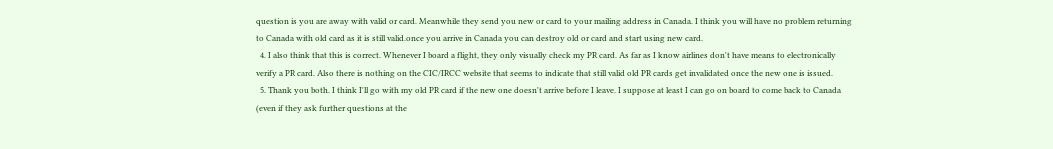question is you are away with valid or card. Meanwhile they send you new or card to your mailing address in Canada. I think you will have no problem returning to Canada with old card as it is still valid.once you arrive in Canada you can destroy old or card and start using new card.
  4. I also think that this is correct. Whenever I board a flight, they only visually check my PR card. As far as I know airlines don't have means to electronically verify a PR card. Also there is nothing on the CIC/IRCC website that seems to indicate that still valid old PR cards get invalidated once the new one is issued.
  5. Thank you both. I think I'll go with my old PR card if the new one doesn't arrive before I leave. I suppose at least I can go on board to come back to Canada (even if they ask further questions at the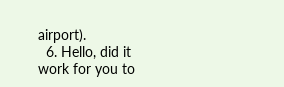airport).
  6. Hello, did it work for you to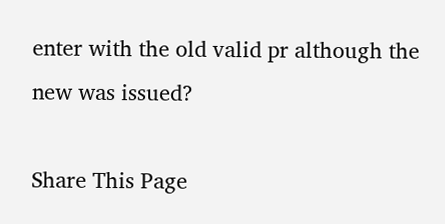enter with the old valid pr although the new was issued?

Share This Page